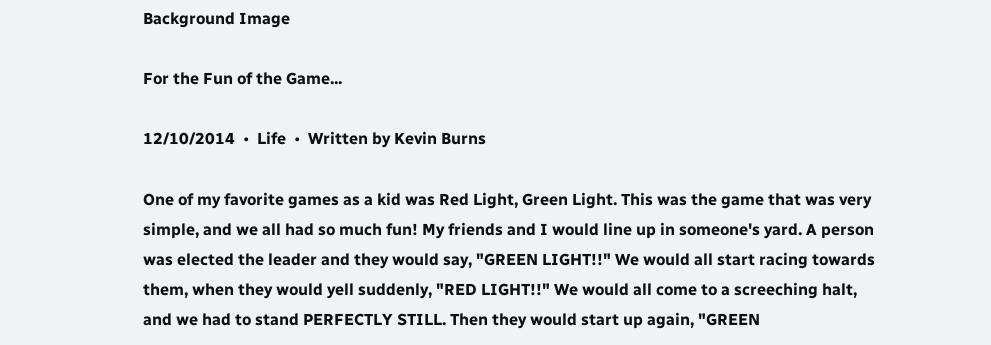Background Image

For the Fun of the Game...

12/10/2014  •  Life  •  Written by Kevin Burns

One of my favorite games as a kid was Red Light, Green Light. This was the game that was very simple, and we all had so much fun! My friends and I would line up in someone's yard. A person was elected the leader and they would say, "GREEN LIGHT!!" We would all start racing towards them, when they would yell suddenly, "RED LIGHT!!" We would all come to a screeching halt, and we had to stand PERFECTLY STILL. Then they would start up again, "GREEN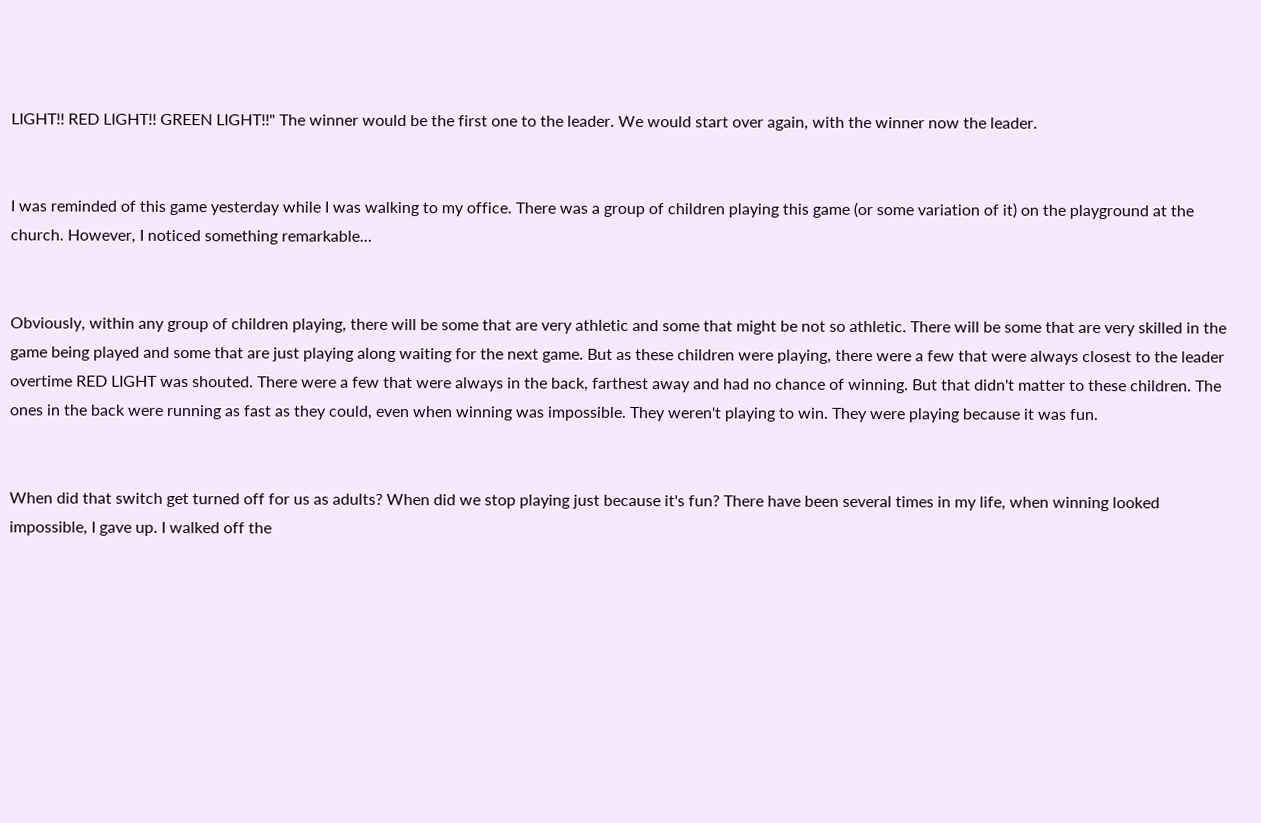LIGHT!! RED LIGHT!! GREEN LIGHT!!" The winner would be the first one to the leader. We would start over again, with the winner now the leader.


I was reminded of this game yesterday while I was walking to my office. There was a group of children playing this game (or some variation of it) on the playground at the church. However, I noticed something remarkable…


Obviously, within any group of children playing, there will be some that are very athletic and some that might be not so athletic. There will be some that are very skilled in the game being played and some that are just playing along waiting for the next game. But as these children were playing, there were a few that were always closest to the leader overtime RED LIGHT was shouted. There were a few that were always in the back, farthest away and had no chance of winning. But that didn't matter to these children. The ones in the back were running as fast as they could, even when winning was impossible. They weren't playing to win. They were playing because it was fun.


When did that switch get turned off for us as adults? When did we stop playing just because it's fun? There have been several times in my life, when winning looked impossible, I gave up. I walked off the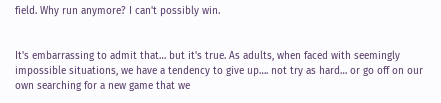field. Why run anymore? I can't possibly win.


It's embarrassing to admit that… but it's true. As adults, when faced with seemingly impossible situations, we have a tendency to give up…. not try as hard… or go off on our own searching for a new game that we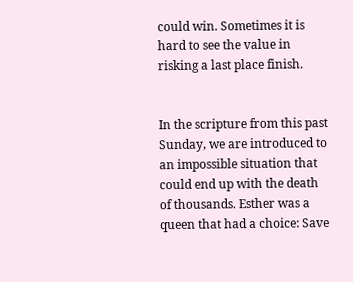could win. Sometimes it is hard to see the value in risking a last place finish.


In the scripture from this past Sunday, we are introduced to an impossible situation that could end up with the death of thousands. Esther was a queen that had a choice: Save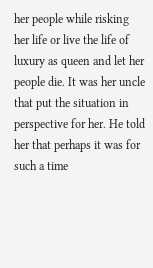her people while risking her life or live the life of luxury as queen and let her people die. It was her uncle that put the situation in perspective for her. He told her that perhaps it was for such a time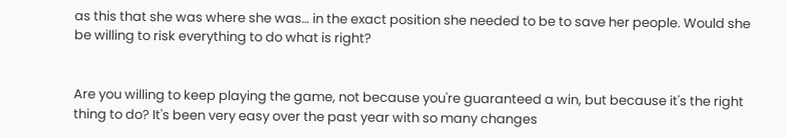as this that she was where she was… in the exact position she needed to be to save her people. Would she be willing to risk everything to do what is right?


Are you willing to keep playing the game, not because you're guaranteed a win, but because it's the right thing to do? It's been very easy over the past year with so many changes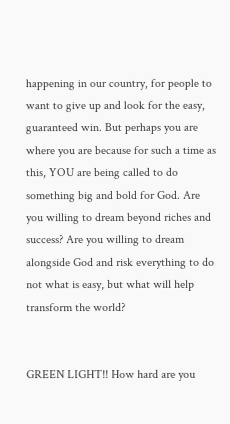happening in our country, for people to want to give up and look for the easy, guaranteed win. But perhaps you are where you are because for such a time as this, YOU are being called to do something big and bold for God. Are you willing to dream beyond riches and success? Are you willing to dream alongside God and risk everything to do not what is easy, but what will help transform the world?


GREEN LIGHT!! How hard are you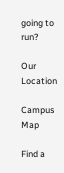going to run?

Our Location

Campus Map

Find a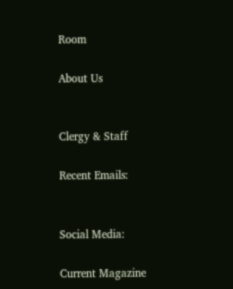Room

About Us


Clergy & Staff

Recent Emails:


Social Media:

Current Magazine